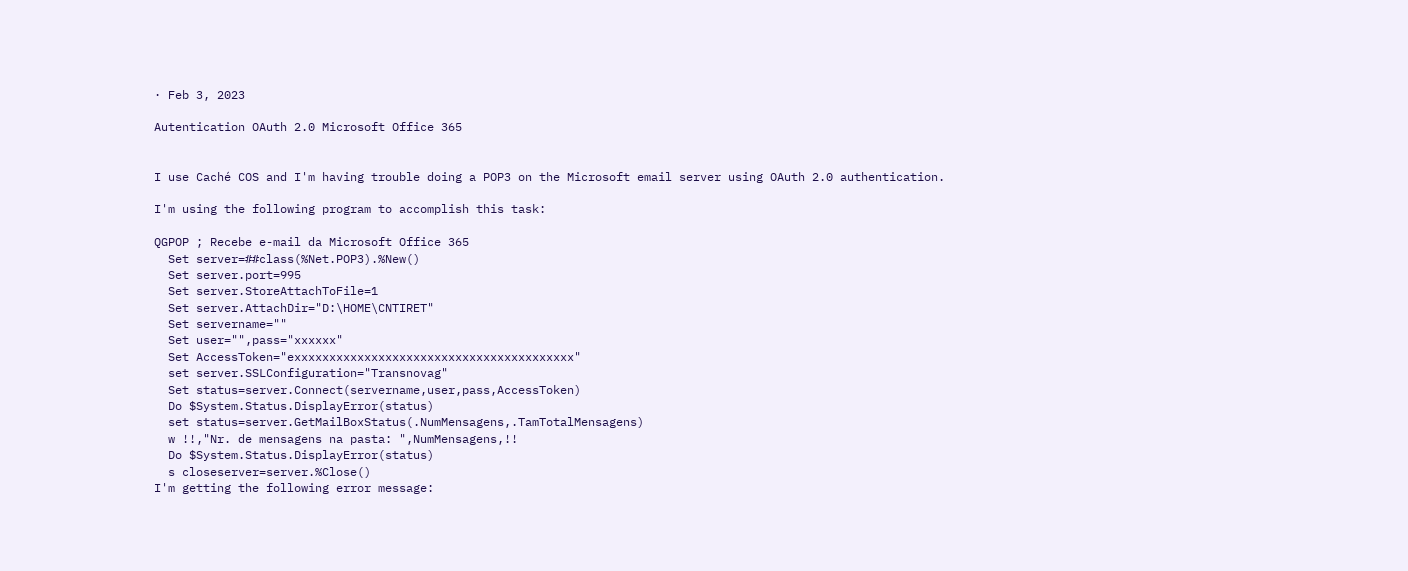· Feb 3, 2023

Autentication OAuth 2.0 Microsoft Office 365


I use Caché COS and I'm having trouble doing a POP3 on the Microsoft email server using OAuth 2.0 authentication.

I'm using the following program to accomplish this task:

QGPOP ; Recebe e-mail da Microsoft Office 365
  Set server=##class(%Net.POP3).%New()
  Set server.port=995
  Set server.StoreAttachToFile=1
  Set server.AttachDir="D:\HOME\CNTIRET"
  Set servername=""
  Set user="",pass="xxxxxx"
  Set AccessToken="exxxxxxxxxxxxxxxxxxxxxxxxxxxxxxxxxxxxxxxx"
  set server.SSLConfiguration="Transnovag"
  Set status=server.Connect(servername,user,pass,AccessToken)
  Do $System.Status.DisplayError(status)
  set status=server.GetMailBoxStatus(.NumMensagens,.TamTotalMensagens)
  w !!,"Nr. de mensagens na pasta: ",NumMensagens,!!
  Do $System.Status.DisplayError(status)
  s closeserver=server.%Close()
I'm getting the following error message: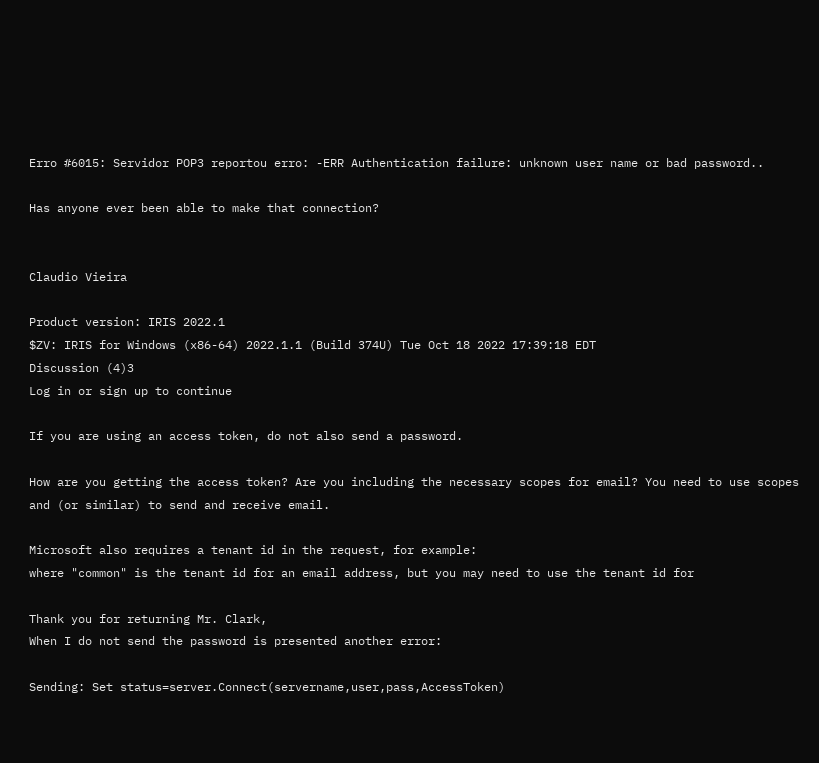Erro #6015: Servidor POP3 reportou erro: -ERR Authentication failure: unknown user name or bad password..

Has anyone ever been able to make that connection?


Claudio Vieira

Product version: IRIS 2022.1
$ZV: IRIS for Windows (x86-64) 2022.1.1 (Build 374U) Tue Oct 18 2022 17:39:18 EDT
Discussion (4)3
Log in or sign up to continue

If you are using an access token, do not also send a password.

How are you getting the access token? Are you including the necessary scopes for email? You need to use scopes and (or similar) to send and receive email.

Microsoft also requires a tenant id in the request, for example:
where "common" is the tenant id for an email address, but you may need to use the tenant id for

Thank you for returning Mr. Clark,
When I do not send the password is presented another error:

Sending: Set status=server.Connect(servername,user,pass,AccessToken)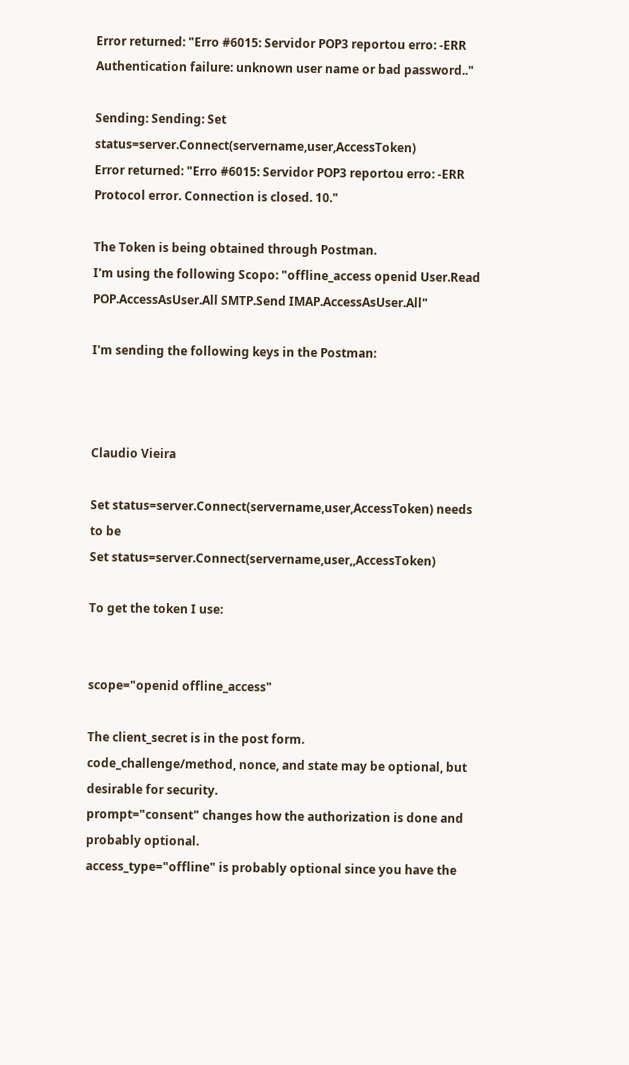Error returned: "Erro #6015: Servidor POP3 reportou erro: -ERR Authentication failure: unknown user name or bad password.."

Sending: Sending: Set status=server.Connect(servername,user,AccessToken)
Error returned: "Erro #6015: Servidor POP3 reportou erro: -ERR Protocol error. Connection is closed. 10."

The Token is being obtained through Postman.
I'm using the following Scopo: "offline_access openid User.Read POP.AccessAsUser.All SMTP.Send IMAP.AccessAsUser.All"

I'm sending the following keys in the Postman:



Claudio Vieira

Set status=server.Connect(servername,user,AccessToken) needs to be
Set status=server.Connect(servername,user,,AccessToken)

To get the token I use:


scope="openid offline_access"

The client_secret is in the post form.
code_challenge/method, nonce, and state may be optional, but desirable for security.
prompt="consent" changes how the authorization is done and probably optional.
access_type="offline" is probably optional since you have the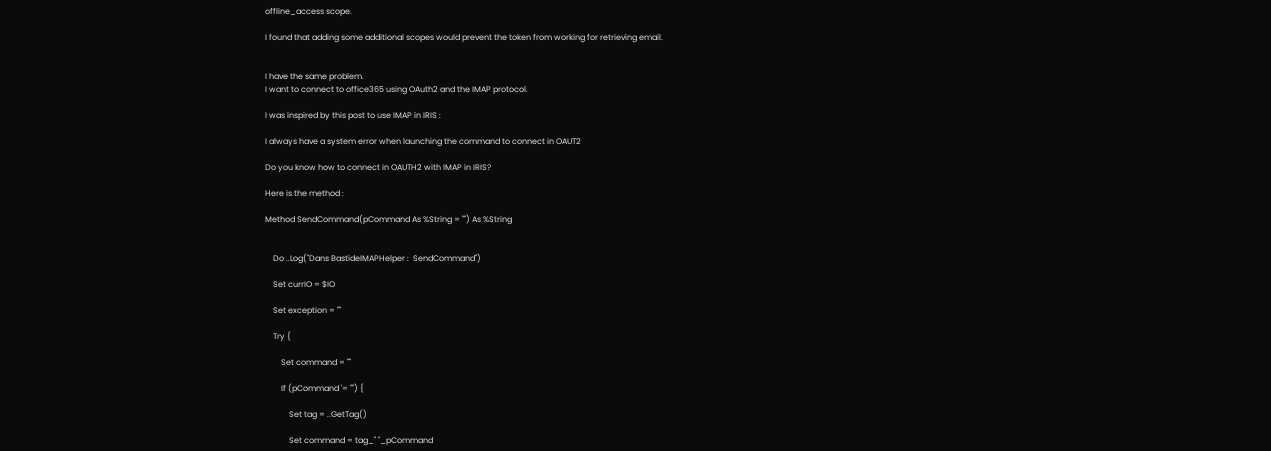offline_access scope.

I found that adding some additional scopes would prevent the token from working for retrieving email.


I have the same problem.
I want to connect to office365 using OAuth2 and the IMAP protocol.

I was inspired by this post to use IMAP in IRIS :

I always have a system error when launching the command to connect in OAUT2

Do you know how to connect in OAUTH2 with IMAP in IRIS?

Here is the method :

Method SendCommand(pCommand As %String = "") As %String


    Do ..Log("Dans BastideIMAPHelper :  SendCommand")

    Set currIO = $IO

    Set exception = ""

    Try {

        Set command = ""

        If (pCommand '= "") {

            Set tag = ..GetTag()

            Set command = tag_" "_pCommand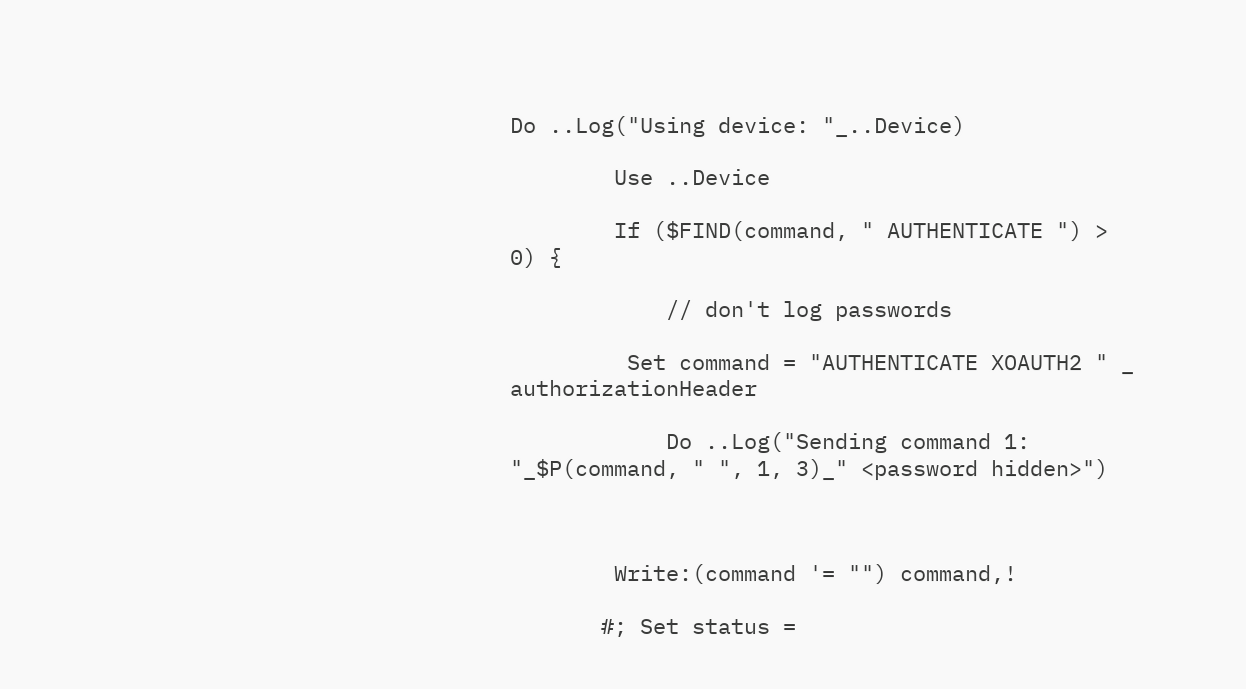Do ..Log("Using device: "_..Device)

        Use ..Device

        If ($FIND(command, " AUTHENTICATE ") > 0) {

            // don't log passwords

         Set command = "AUTHENTICATE XOAUTH2 " _ authorizationHeader

            Do ..Log("Sending command 1: "_$P(command, " ", 1, 3)_" <password hidden>")



        Write:(command '= "") command,!

       #; Set status =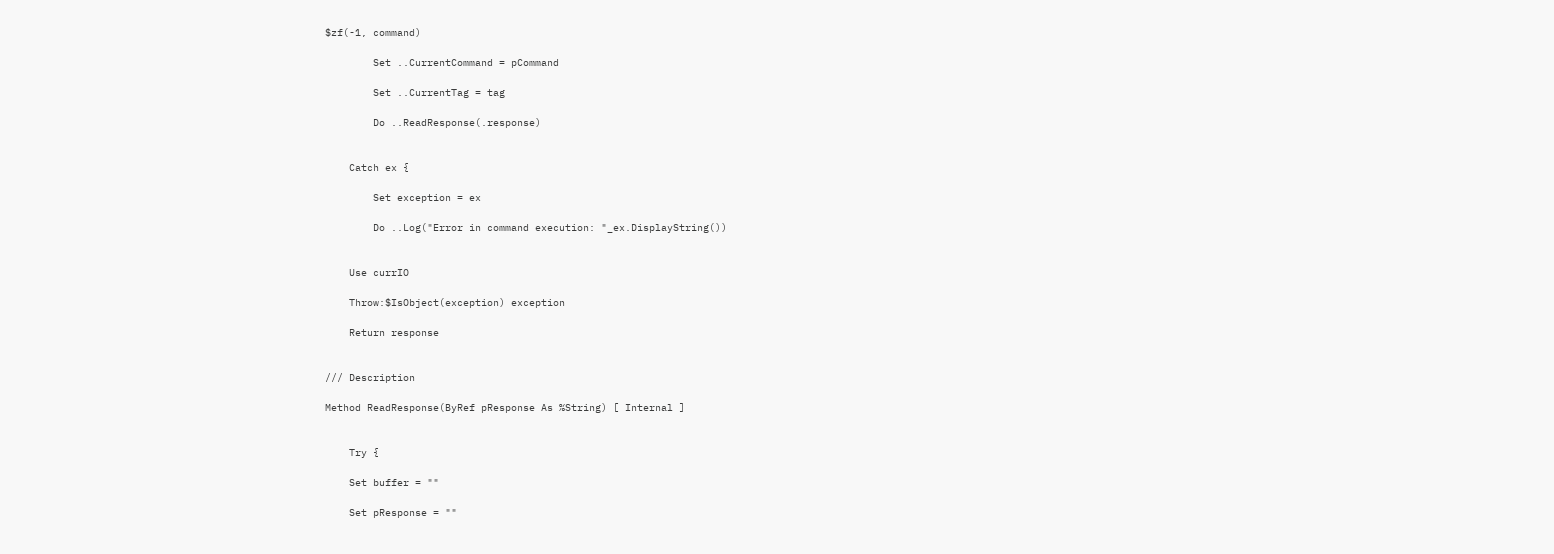$zf(-1, command)

        Set ..CurrentCommand = pCommand

        Set ..CurrentTag = tag

        Do ..ReadResponse(.response)


    Catch ex {

        Set exception = ex

        Do ..Log("Error in command execution: "_ex.DisplayString())


    Use currIO

    Throw:$IsObject(exception) exception

    Return response


/// Description

Method ReadResponse(ByRef pResponse As %String) [ Internal ]


    Try {

    Set buffer = ""

    Set pResponse = ""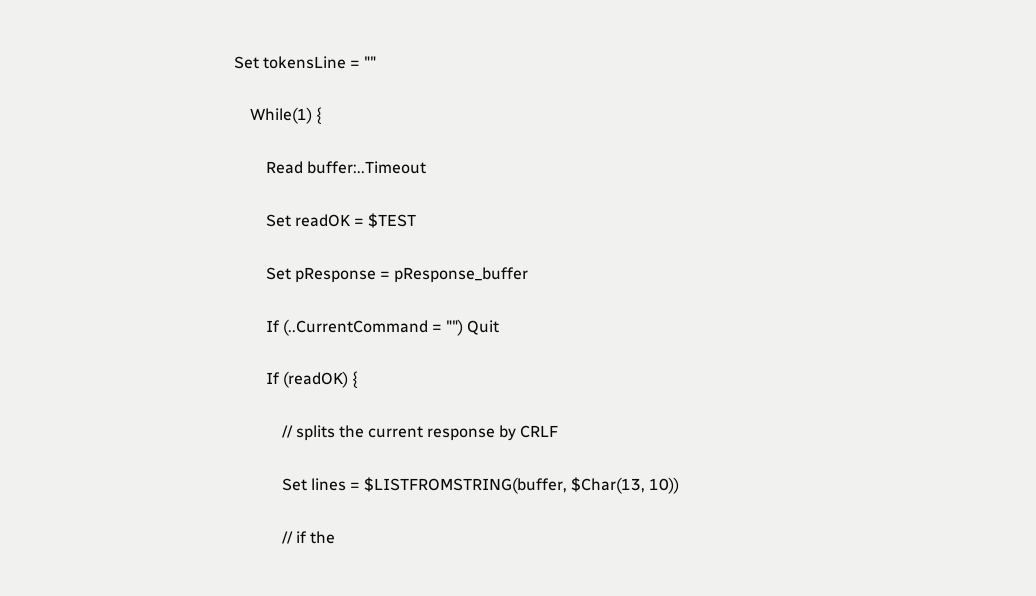Set tokensLine = ""

    While(1) {

        Read buffer:..Timeout

        Set readOK = $TEST

        Set pResponse = pResponse_buffer

        If (..CurrentCommand = "") Quit

        If (readOK) {

            // splits the current response by CRLF

            Set lines = $LISTFROMSTRING(buffer, $Char(13, 10))

            // if the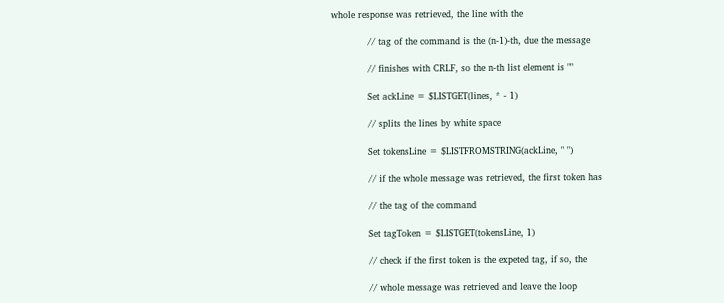whole response was retrieved, the line with the

            // tag of the command is the (n-1)-th, due the message

            // finishes with CRLF, so the n-th list element is ""

            Set ackLine = $LISTGET(lines, * - 1)

            // splits the lines by white space

            Set tokensLine = $LISTFROMSTRING(ackLine, " ")

            // if the whole message was retrieved, the first token has

            // the tag of the command

            Set tagToken = $LISTGET(tokensLine, 1)

            // check if the first token is the expeted tag, if so, the

            // whole message was retrieved and leave the loop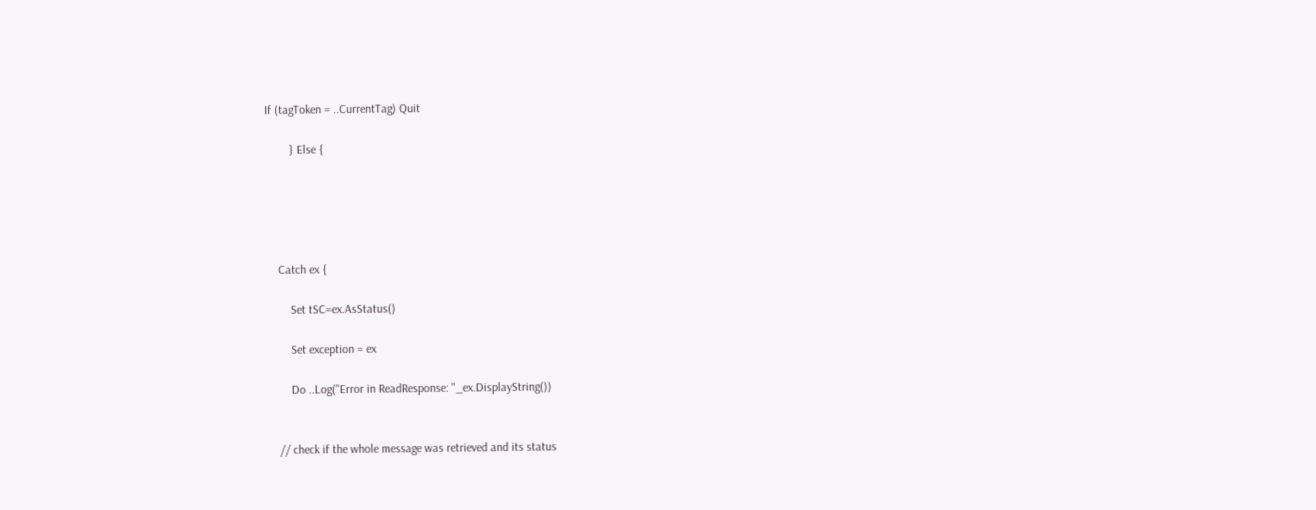If (tagToken = ..CurrentTag) Quit

        } Else {





    Catch ex {

        Set tSC=ex.AsStatus()

        Set exception = ex

        Do ..Log("Error in ReadResponse: "_ex.DisplayString())


    // check if the whole message was retrieved and its status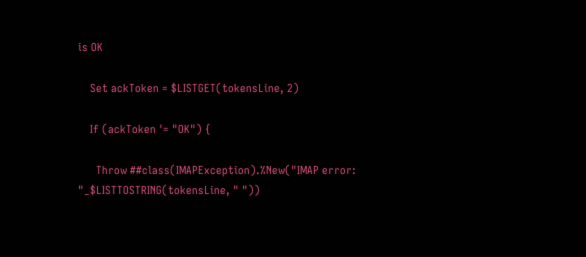is OK

    Set ackToken = $LISTGET(tokensLine, 2)

    If (ackToken '= "OK") {

      Throw ##class(IMAPException).%New("IMAP error: "_$LISTTOSTRING(tokensLine, " "))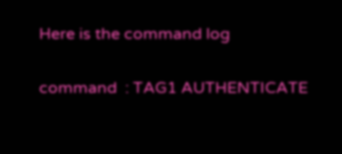Here is the command log

command  : TAG1 AUTHENTICATE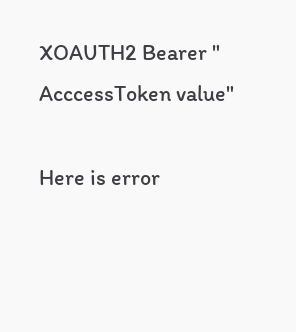XOAUTH2 Bearer " AcccessToken value"

Here is error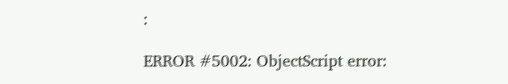:

ERROR #5002: ObjectScript error: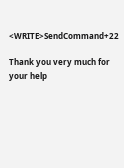<WRITE>SendCommand+22

Thank you very much for your help